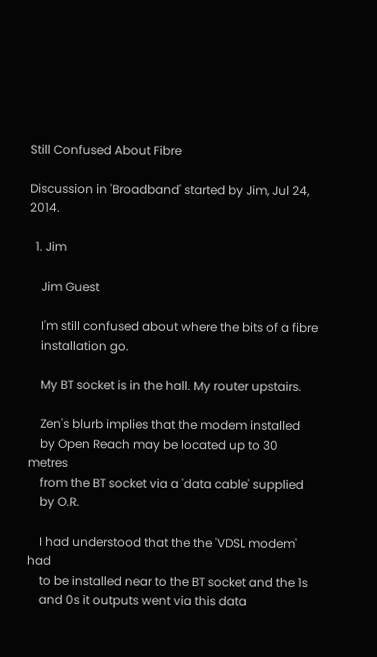Still Confused About Fibre

Discussion in 'Broadband' started by Jim, Jul 24, 2014.

  1. Jim

    Jim Guest

    I'm still confused about where the bits of a fibre
    installation go.

    My BT socket is in the hall. My router upstairs.

    Zen's blurb implies that the modem installed
    by Open Reach may be located up to 30 metres
    from the BT socket via a 'data cable' supplied
    by O.R.

    I had understood that the the 'VDSL modem' had
    to be installed near to the BT socket and the 1s
    and 0s it outputs went via this data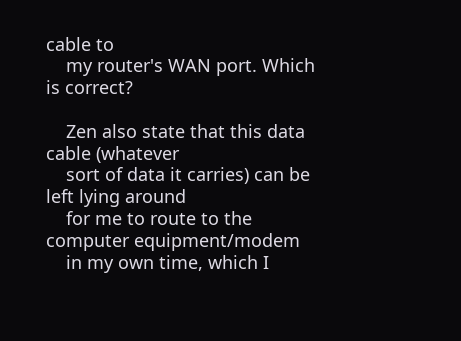cable to
    my router's WAN port. Which is correct?

    Zen also state that this data cable (whatever
    sort of data it carries) can be left lying around
    for me to route to the computer equipment/modem
    in my own time, which I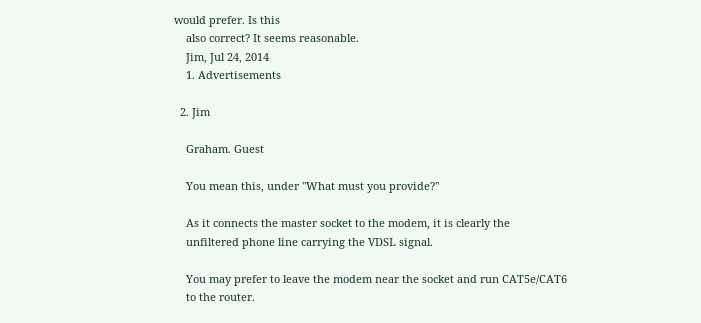would prefer. Is this
    also correct? It seems reasonable.
    Jim, Jul 24, 2014
    1. Advertisements

  2. Jim

    Graham. Guest

    You mean this, under "What must you provide?"

    As it connects the master socket to the modem, it is clearly the
    unfiltered phone line carrying the VDSL signal.

    You may prefer to leave the modem near the socket and run CAT5e/CAT6
    to the router.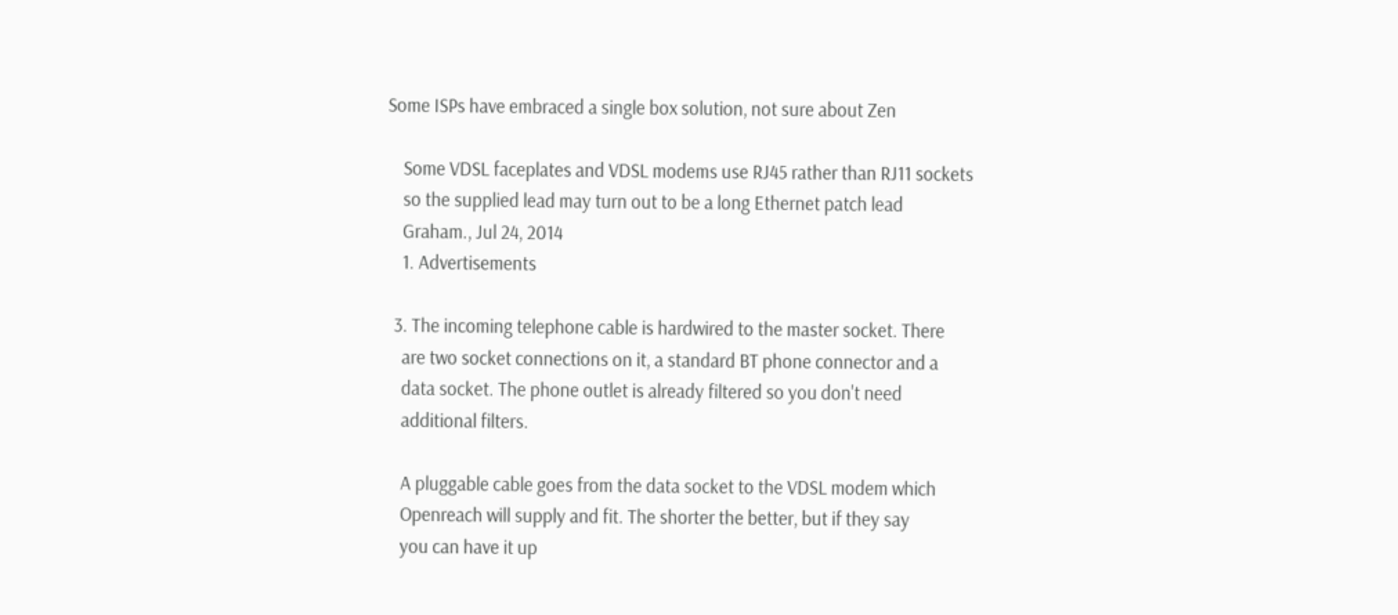Some ISPs have embraced a single box solution, not sure about Zen

    Some VDSL faceplates and VDSL modems use RJ45 rather than RJ11 sockets
    so the supplied lead may turn out to be a long Ethernet patch lead
    Graham., Jul 24, 2014
    1. Advertisements

  3. The incoming telephone cable is hardwired to the master socket. There
    are two socket connections on it, a standard BT phone connector and a
    data socket. The phone outlet is already filtered so you don't need
    additional filters.

    A pluggable cable goes from the data socket to the VDSL modem which
    Openreach will supply and fit. The shorter the better, but if they say
    you can have it up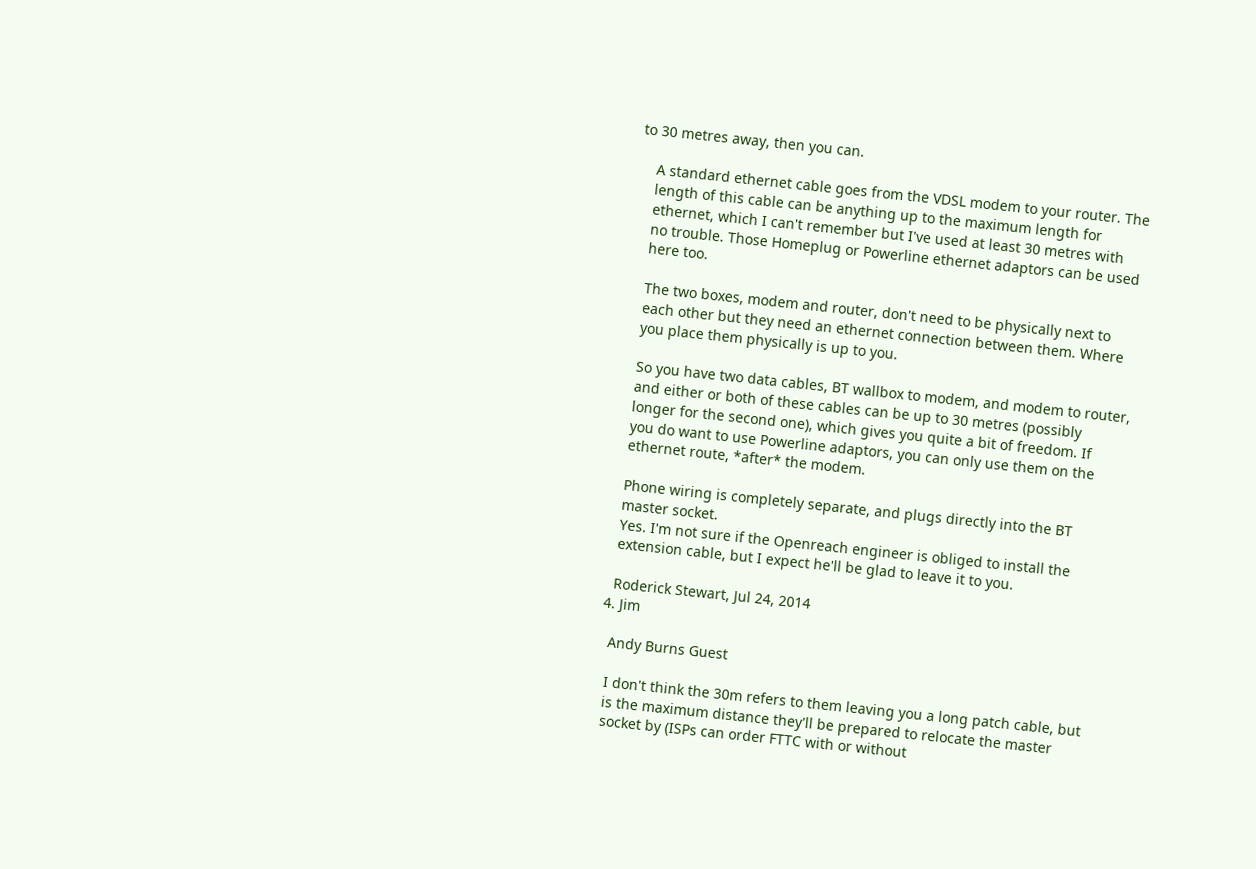to 30 metres away, then you can.

    A standard ethernet cable goes from the VDSL modem to your router. The
    length of this cable can be anything up to the maximum length for
    ethernet, which I can't remember but I've used at least 30 metres with
    no trouble. Those Homeplug or Powerline ethernet adaptors can be used
    here too.

    The two boxes, modem and router, don't need to be physically next to
    each other but they need an ethernet connection between them. Where
    you place them physically is up to you.

    So you have two data cables, BT wallbox to modem, and modem to router,
    and either or both of these cables can be up to 30 metres (possibly
    longer for the second one), which gives you quite a bit of freedom. If
    you do want to use Powerline adaptors, you can only use them on the
    ethernet route, *after* the modem.

    Phone wiring is completely separate, and plugs directly into the BT
    master socket.
    Yes. I'm not sure if the Openreach engineer is obliged to install the
    extension cable, but I expect he'll be glad to leave it to you.

    Roderick Stewart, Jul 24, 2014
  4. Jim

    Andy Burns Guest

    I don't think the 30m refers to them leaving you a long patch cable, but
    is the maximum distance they'll be prepared to relocate the master
    socket by (ISPs can order FTTC with or without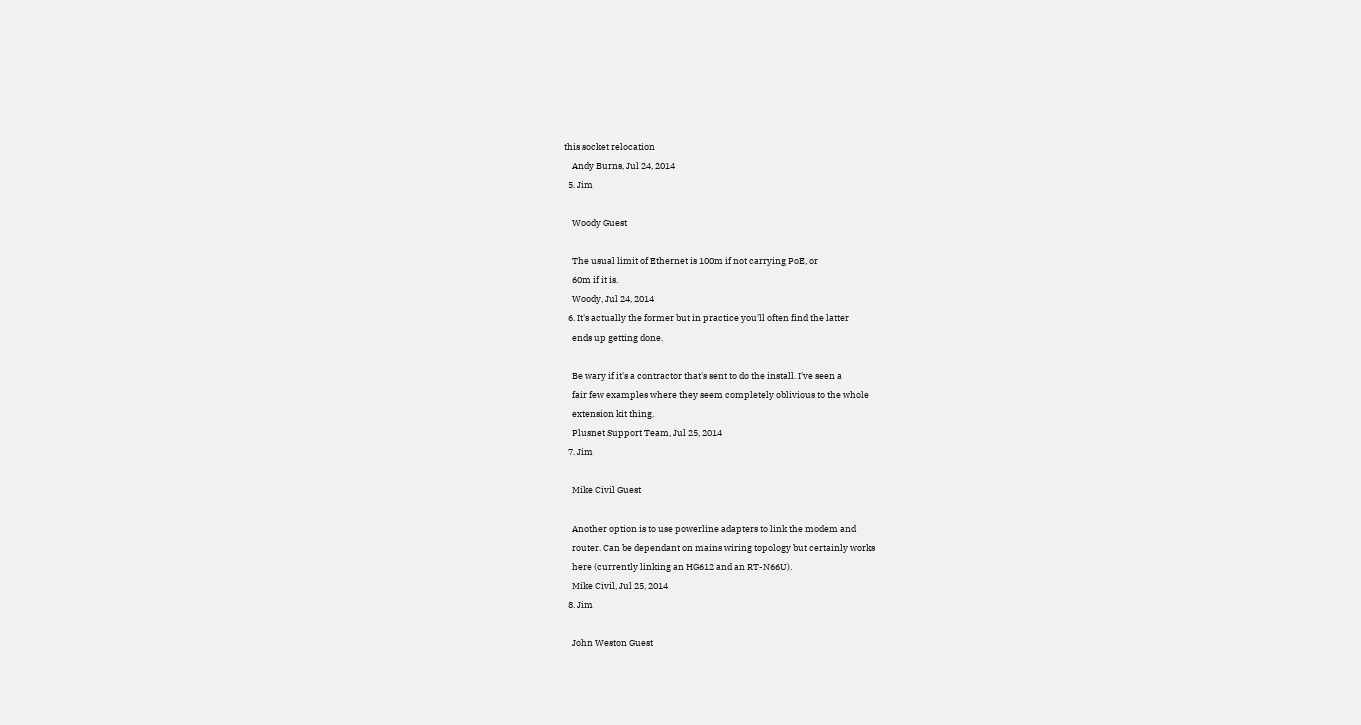this socket relocation
    Andy Burns, Jul 24, 2014
  5. Jim

    Woody Guest

    The usual limit of Ethernet is 100m if not carrying PoE, or
    60m if it is.
    Woody, Jul 24, 2014
  6. It's actually the former but in practice you'll often find the latter
    ends up getting done.

    Be wary if it's a contractor that's sent to do the install. I've seen a
    fair few examples where they seem completely oblivious to the whole
    extension kit thing.
    Plusnet Support Team, Jul 25, 2014
  7. Jim

    Mike Civil Guest

    Another option is to use powerline adapters to link the modem and
    router. Can be dependant on mains wiring topology but certainly works
    here (currently linking an HG612 and an RT-N66U).
    Mike Civil, Jul 25, 2014
  8. Jim

    John Weston Guest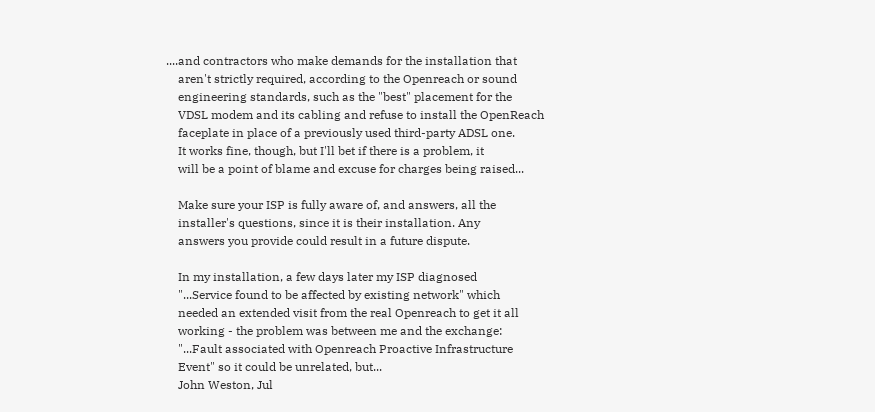....and contractors who make demands for the installation that
    aren't strictly required, according to the Openreach or sound
    engineering standards, such as the "best" placement for the
    VDSL modem and its cabling and refuse to install the OpenReach
    faceplate in place of a previously used third-party ADSL one.
    It works fine, though, but I'll bet if there is a problem, it
    will be a point of blame and excuse for charges being raised...

    Make sure your ISP is fully aware of, and answers, all the
    installer's questions, since it is their installation. Any
    answers you provide could result in a future dispute.

    In my installation, a few days later my ISP diagnosed
    "...Service found to be affected by existing network" which
    needed an extended visit from the real Openreach to get it all
    working - the problem was between me and the exchange:
    "...Fault associated with Openreach Proactive Infrastructure
    Event" so it could be unrelated, but...
    John Weston, Jul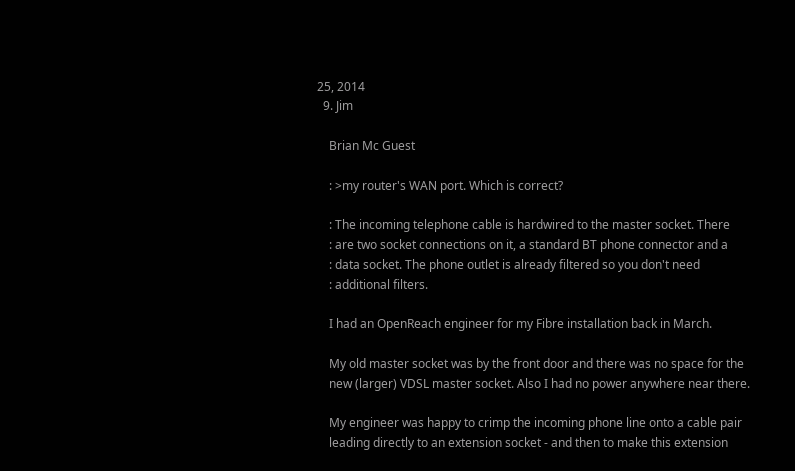25, 2014
  9. Jim

    Brian Mc Guest

    : >my router's WAN port. Which is correct?

    : The incoming telephone cable is hardwired to the master socket. There
    : are two socket connections on it, a standard BT phone connector and a
    : data socket. The phone outlet is already filtered so you don't need
    : additional filters.

    I had an OpenReach engineer for my Fibre installation back in March.

    My old master socket was by the front door and there was no space for the
    new (larger) VDSL master socket. Also I had no power anywhere near there.

    My engineer was happy to crimp the incoming phone line onto a cable pair
    leading directly to an extension socket - and then to make this extension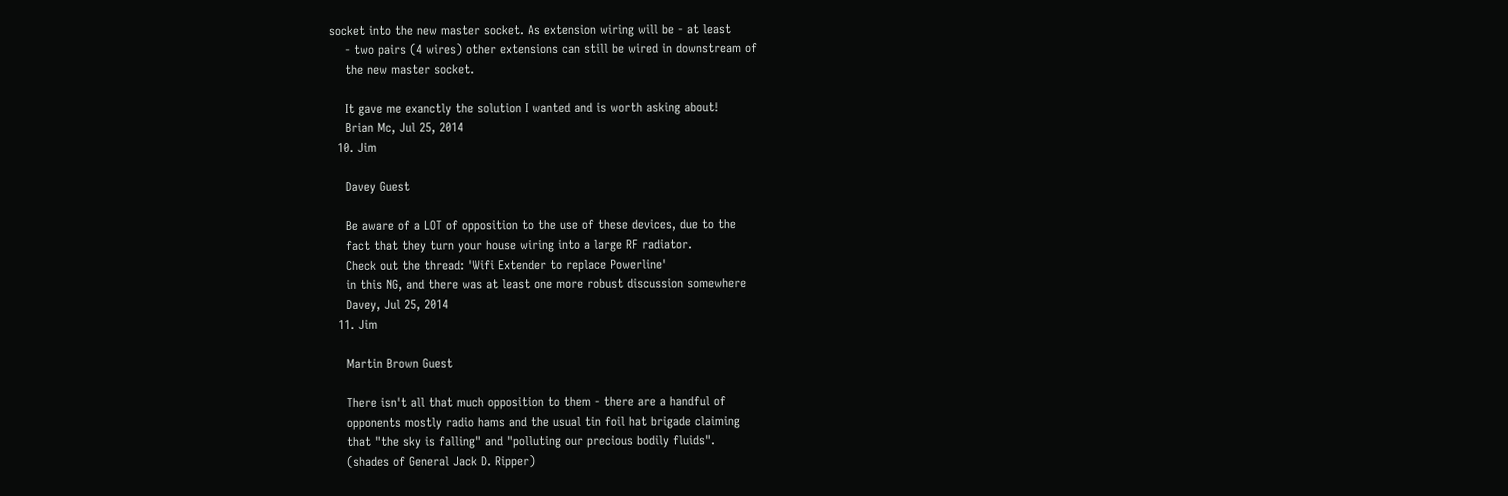socket into the new master socket. As extension wiring will be - at least
    - two pairs (4 wires) other extensions can still be wired in downstream of
    the new master socket.

    It gave me exanctly the solution I wanted and is worth asking about!
    Brian Mc, Jul 25, 2014
  10. Jim

    Davey Guest

    Be aware of a LOT of opposition to the use of these devices, due to the
    fact that they turn your house wiring into a large RF radiator.
    Check out the thread: 'Wifi Extender to replace Powerline'
    in this NG, and there was at least one more robust discussion somewhere
    Davey, Jul 25, 2014
  11. Jim

    Martin Brown Guest

    There isn't all that much opposition to them - there are a handful of
    opponents mostly radio hams and the usual tin foil hat brigade claiming
    that "the sky is falling" and "polluting our precious bodily fluids".
    (shades of General Jack D. Ripper)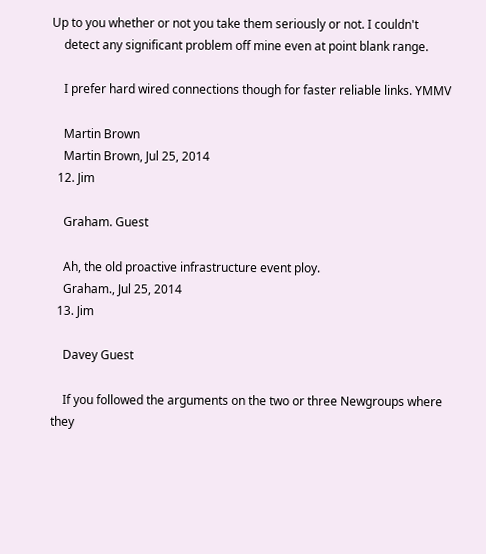Up to you whether or not you take them seriously or not. I couldn't
    detect any significant problem off mine even at point blank range.

    I prefer hard wired connections though for faster reliable links. YMMV

    Martin Brown
    Martin Brown, Jul 25, 2014
  12. Jim

    Graham. Guest

    Ah, the old proactive infrastructure event ploy.
    Graham., Jul 25, 2014
  13. Jim

    Davey Guest

    If you followed the arguments on the two or three Newgroups where they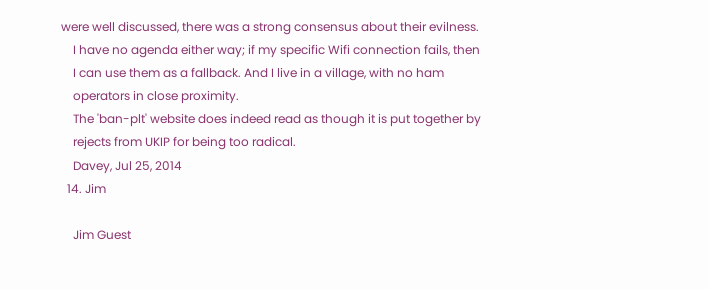were well discussed, there was a strong consensus about their evilness.
    I have no agenda either way; if my specific Wifi connection fails, then
    I can use them as a fallback. And I live in a village, with no ham
    operators in close proximity.
    The 'ban-plt' website does indeed read as though it is put together by
    rejects from UKIP for being too radical.
    Davey, Jul 25, 2014
  14. Jim

    Jim Guest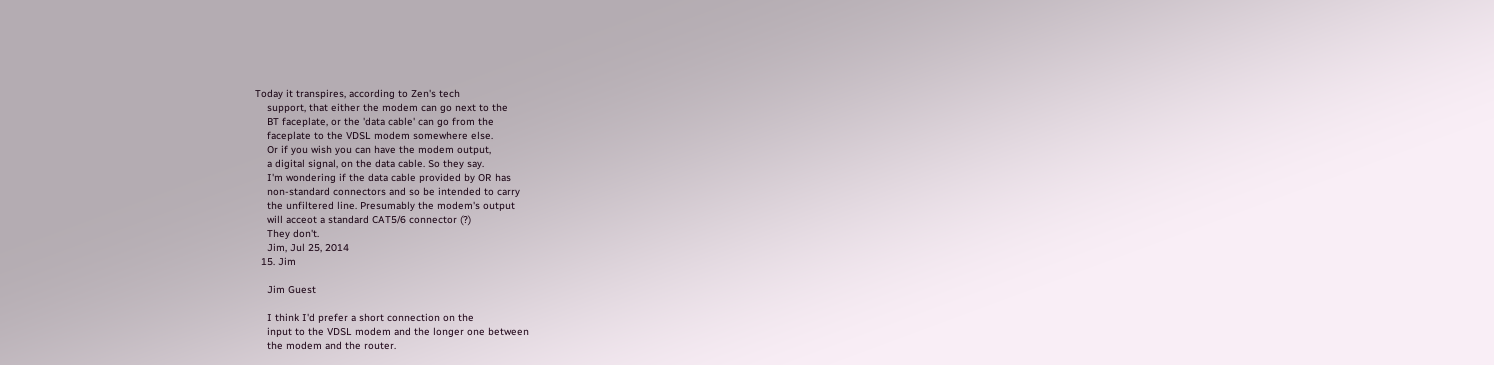Today it transpires, according to Zen's tech
    support, that either the modem can go next to the
    BT faceplate, or the 'data cable' can go from the
    faceplate to the VDSL modem somewhere else.
    Or if you wish you can have the modem output,
    a digital signal, on the data cable. So they say.
    I'm wondering if the data cable provided by OR has
    non-standard connectors and so be intended to carry
    the unfiltered line. Presumably the modem's output
    will acceot a standard CAT5/6 connector (?)
    They don't.
    Jim, Jul 25, 2014
  15. Jim

    Jim Guest

    I think I'd prefer a short connection on the
    input to the VDSL modem and the longer one between
    the modem and the router.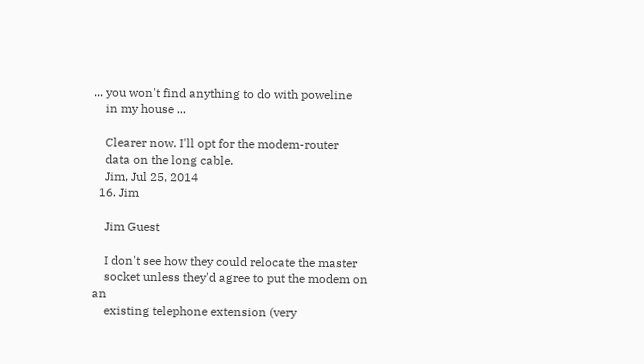... you won't find anything to do with poweline
    in my house ...

    Clearer now. I'll opt for the modem-router
    data on the long cable.
    Jim, Jul 25, 2014
  16. Jim

    Jim Guest

    I don't see how they could relocate the master
    socket unless they'd agree to put the modem on an
    existing telephone extension (very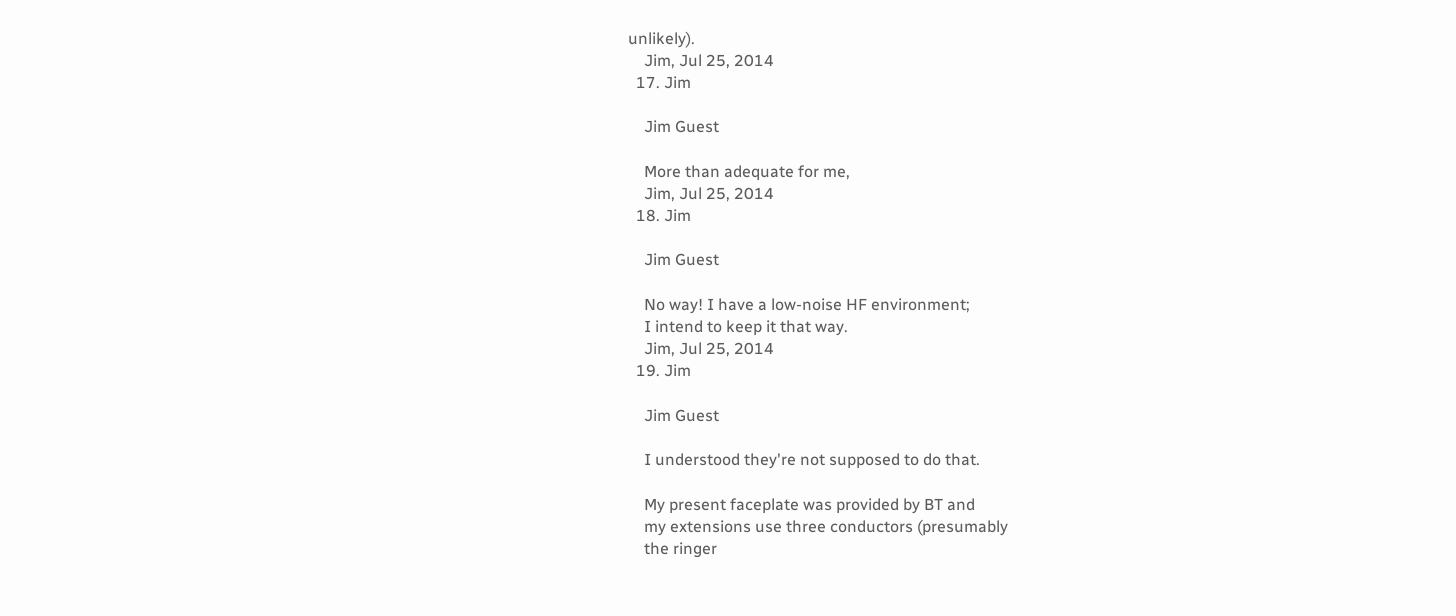unlikely).
    Jim, Jul 25, 2014
  17. Jim

    Jim Guest

    More than adequate for me,
    Jim, Jul 25, 2014
  18. Jim

    Jim Guest

    No way! I have a low-noise HF environment;
    I intend to keep it that way.
    Jim, Jul 25, 2014
  19. Jim

    Jim Guest

    I understood they're not supposed to do that.

    My present faceplate was provided by BT and
    my extensions use three conductors (presumably
    the ringer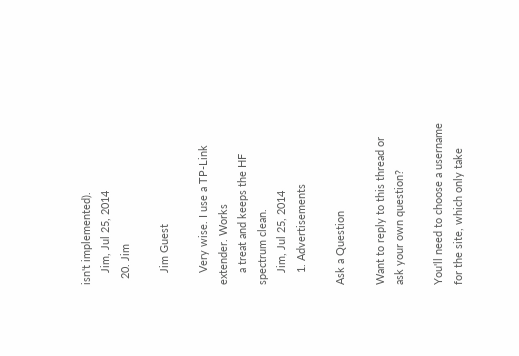isn't implemented).
    Jim, Jul 25, 2014
  20. Jim

    Jim Guest

    Very wise. I use a TP-Link extender. Works
    a treat and keeps the HF spectrum clean.
    Jim, Jul 25, 2014
    1. Advertisements

Ask a Question

Want to reply to this thread or ask your own question?

You'll need to choose a username for the site, which only take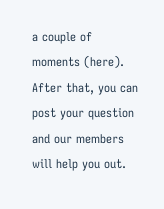a couple of moments (here). After that, you can post your question and our members will help you out.